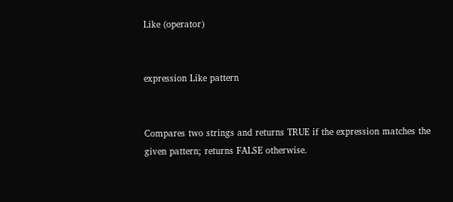Like (operator)


expression Like pattern


Compares two strings and returns TRUE if the expression matches the given pattern; returns FALSE otherwise.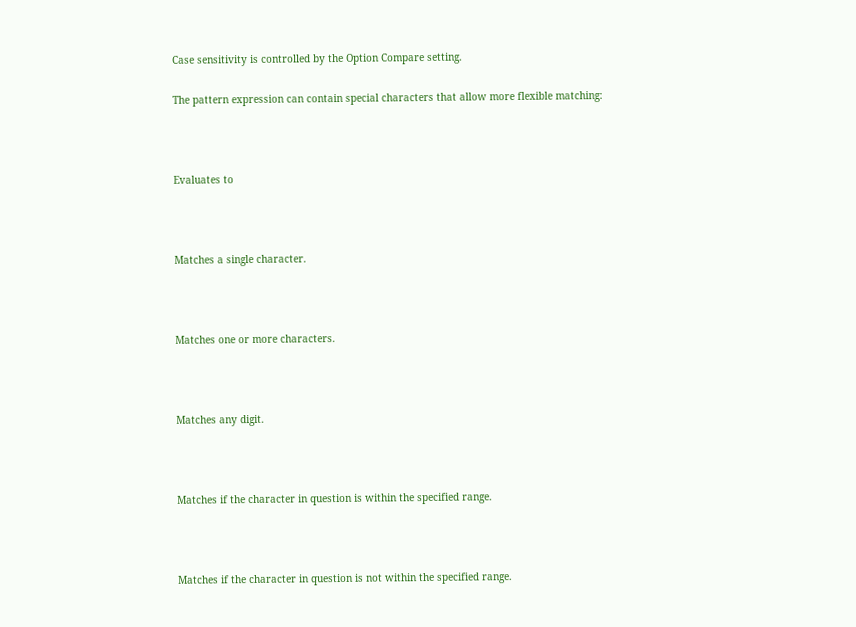Case sensitivity is controlled by the Option Compare setting.

The pattern expression can contain special characters that allow more flexible matching:



Evaluates to



Matches a single character.



Matches one or more characters.



Matches any digit.



Matches if the character in question is within the specified range.



Matches if the character in question is not within the specified range.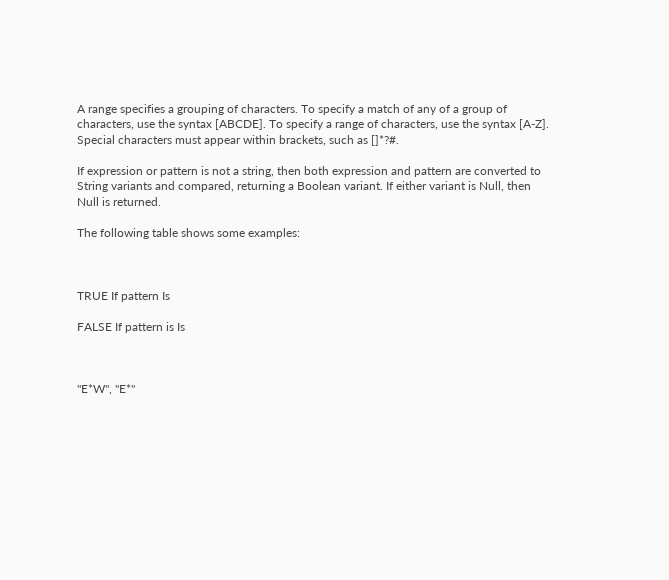A range specifies a grouping of characters. To specify a match of any of a group of characters, use the syntax [ABCDE]. To specify a range of characters, use the syntax [A-Z]. Special characters must appear within brackets, such as []*?#.

If expression or pattern is not a string, then both expression and pattern are converted to String variants and compared, returning a Boolean variant. If either variant is Null, then Null is returned.

The following table shows some examples:



TRUE If pattern Is

FALSE If pattern is Is



"E*W", "E*"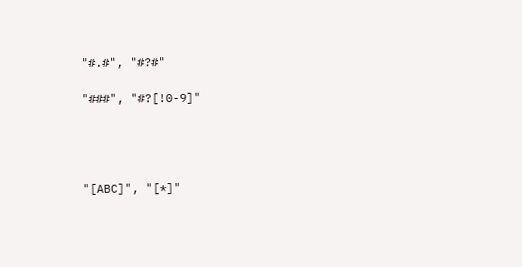"#.#", "#?#"

"###", "#?[!0-9]"




"[ABC]", "[*]"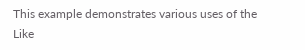This example demonstrates various uses of the Like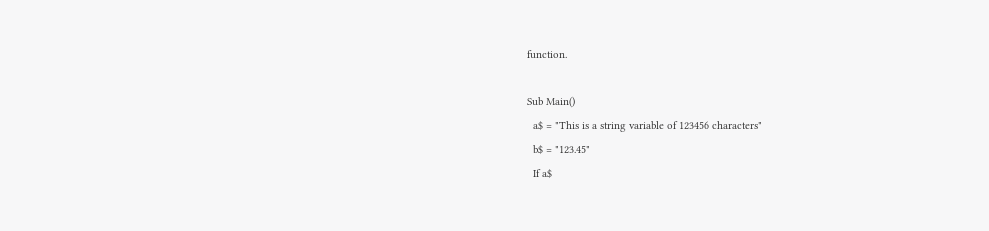function.

Sub Main()
  a$ = "This is a string variable of 123456 characters"
  b$ = "123.45"
  If a$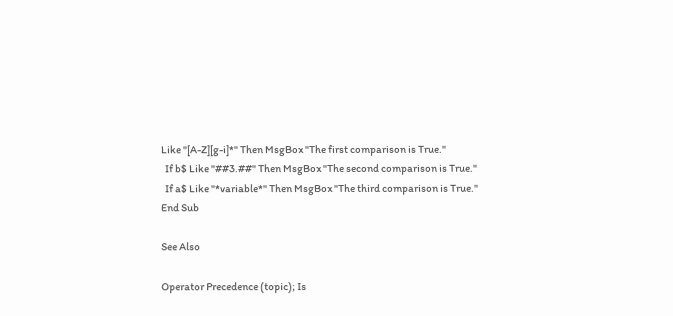Like "[A-Z][g-i]*" Then MsgBox "The first comparison is True."
  If b$ Like "##3.##" Then MsgBox "The second comparison is True."
  If a$ Like "*variable*" Then MsgBox "The third comparison is True."
End Sub

See Also

Operator Precedence (topic); Is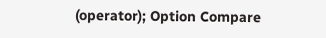(operator); Option Compare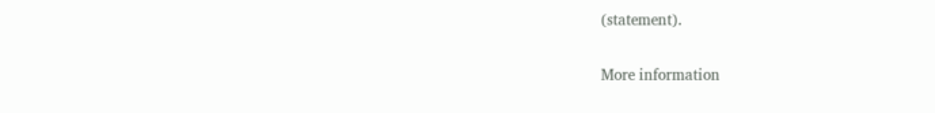(statement).

More information